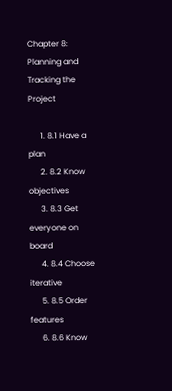Chapter 8: Planning and Tracking the Project

      1. 8.1 Have a plan
      2. 8.2 Know objectives
      3. 8.3 Get everyone on board
      4. 8.4 Choose iterative
      5. 8.5 Order features
      6. 8.6 Know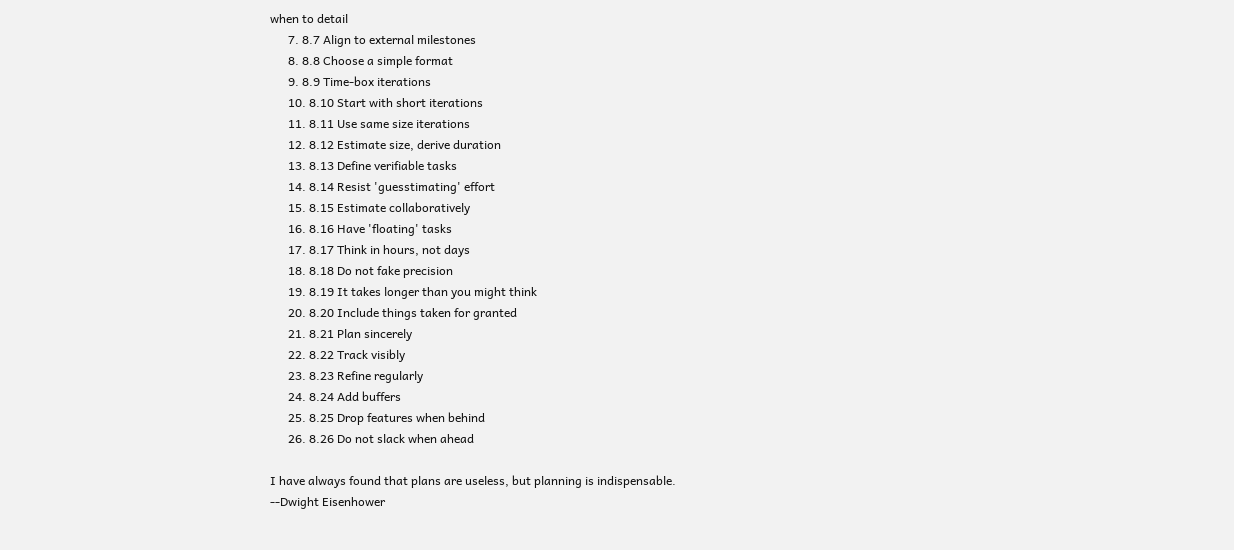when to detail
      7. 8.7 Align to external milestones
      8. 8.8 Choose a simple format
      9. 8.9 Time-box iterations
      10. 8.10 Start with short iterations
      11. 8.11 Use same size iterations
      12. 8.12 Estimate size, derive duration
      13. 8.13 Define verifiable tasks
      14. 8.14 Resist 'guesstimating' effort
      15. 8.15 Estimate collaboratively
      16. 8.16 Have 'floating' tasks
      17. 8.17 Think in hours, not days
      18. 8.18 Do not fake precision
      19. 8.19 It takes longer than you might think
      20. 8.20 Include things taken for granted
      21. 8.21 Plan sincerely
      22. 8.22 Track visibly
      23. 8.23 Refine regularly
      24. 8.24 Add buffers
      25. 8.25 Drop features when behind
      26. 8.26 Do not slack when ahead

I have always found that plans are useless, but planning is indispensable.
--Dwight Eisenhower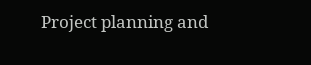Project planning and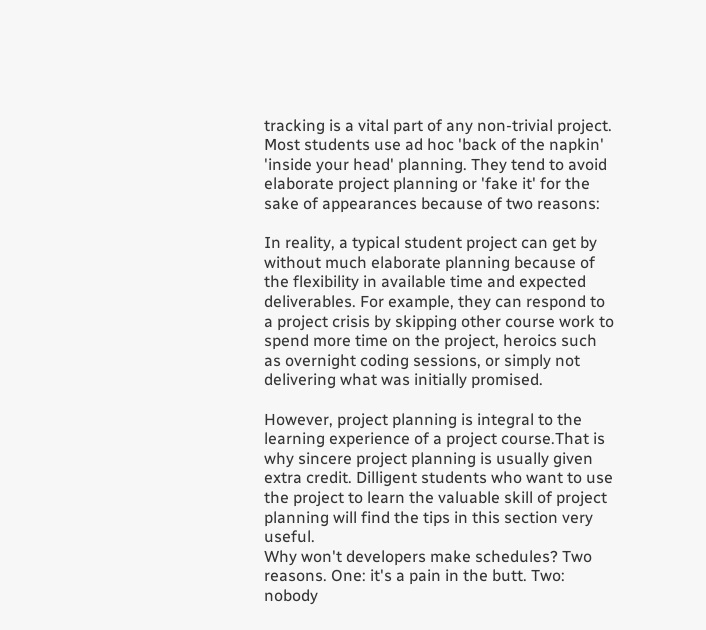tracking is a vital part of any non-trivial project. Most students use ad hoc 'back of the napkin' 'inside your head' planning. They tend to avoid elaborate project planning or 'fake it' for the sake of appearances because of two reasons:

In reality, a typical student project can get by without much elaborate planning because of the flexibility in available time and expected deliverables. For example, they can respond to a project crisis by skipping other course work to spend more time on the project, heroics such as overnight coding sessions, or simply not delivering what was initially promised.

However, project planning is integral to the learning experience of a project course.That is why sincere project planning is usually given extra credit. Dilligent students who want to use the project to learn the valuable skill of project planning will find the tips in this section very useful.
Why won't developers make schedules? Two reasons. One: it's a pain in the butt. Two: nobody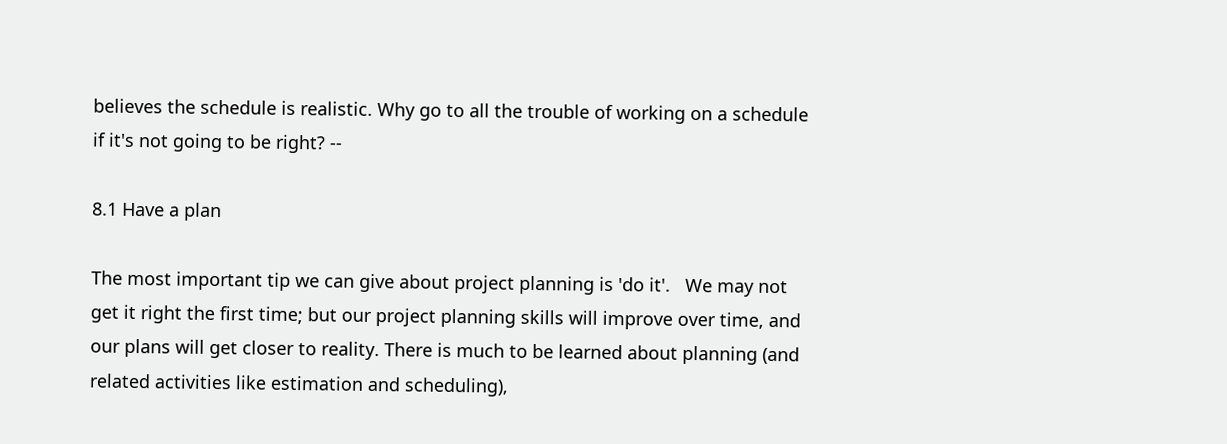believes the schedule is realistic. Why go to all the trouble of working on a schedule if it's not going to be right? --

8.1 Have a plan

The most important tip we can give about project planning is 'do it'.   We may not get it right the first time; but our project planning skills will improve over time, and our plans will get closer to reality. There is much to be learned about planning (and related activities like estimation and scheduling),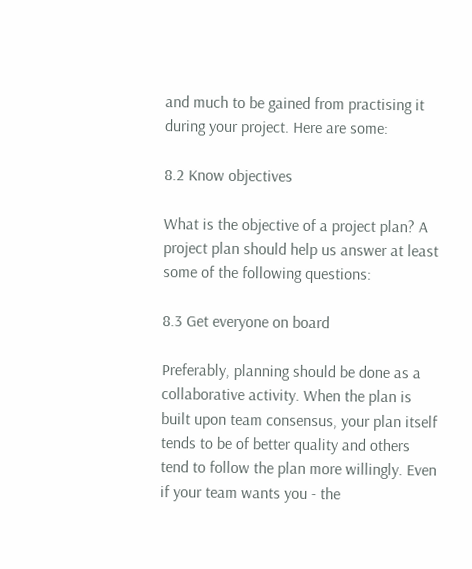and much to be gained from practising it during your project. Here are some:

8.2 Know objectives

What is the objective of a project plan? A project plan should help us answer at least some of the following questions:

8.3 Get everyone on board

Preferably, planning should be done as a collaborative activity. When the plan is built upon team consensus, your plan itself tends to be of better quality and others tend to follow the plan more willingly. Even if your team wants you - the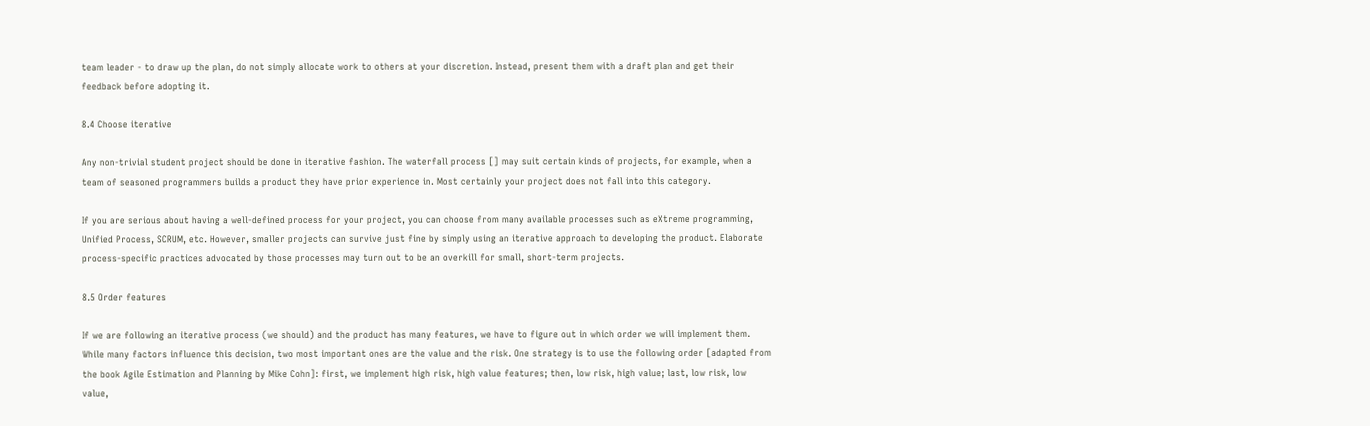team leader - to draw up the plan, do not simply allocate work to others at your discretion. Instead, present them with a draft plan and get their feedback before adopting it.

8.4 Choose iterative

Any non-trivial student project should be done in iterative fashion. The waterfall process [] may suit certain kinds of projects, for example, when a team of seasoned programmers builds a product they have prior experience in. Most certainly your project does not fall into this category.

If you are serious about having a well-defined process for your project, you can choose from many available processes such as eXtreme programming, Unified Process, SCRUM, etc. However, smaller projects can survive just fine by simply using an iterative approach to developing the product. Elaborate process-specific practices advocated by those processes may turn out to be an overkill for small, short-term projects.

8.5 Order features

If we are following an iterative process (we should) and the product has many features, we have to figure out in which order we will implement them. While many factors influence this decision, two most important ones are the value and the risk. One strategy is to use the following order [adapted from the book Agile Estimation and Planning by Mike Cohn]: first, we implement high risk, high value features; then, low risk, high value; last, low risk, low value,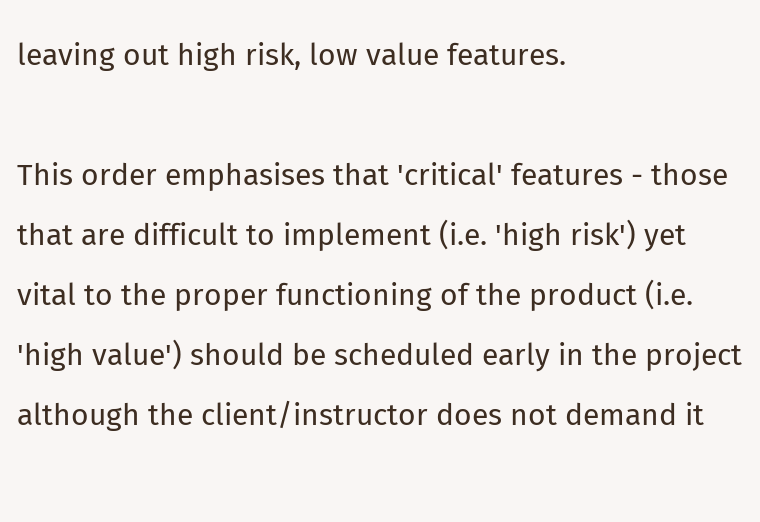leaving out high risk, low value features.

This order emphasises that 'critical' features - those that are difficult to implement (i.e. 'high risk') yet vital to the proper functioning of the product (i.e. 'high value') should be scheduled early in the project although the client/instructor does not demand it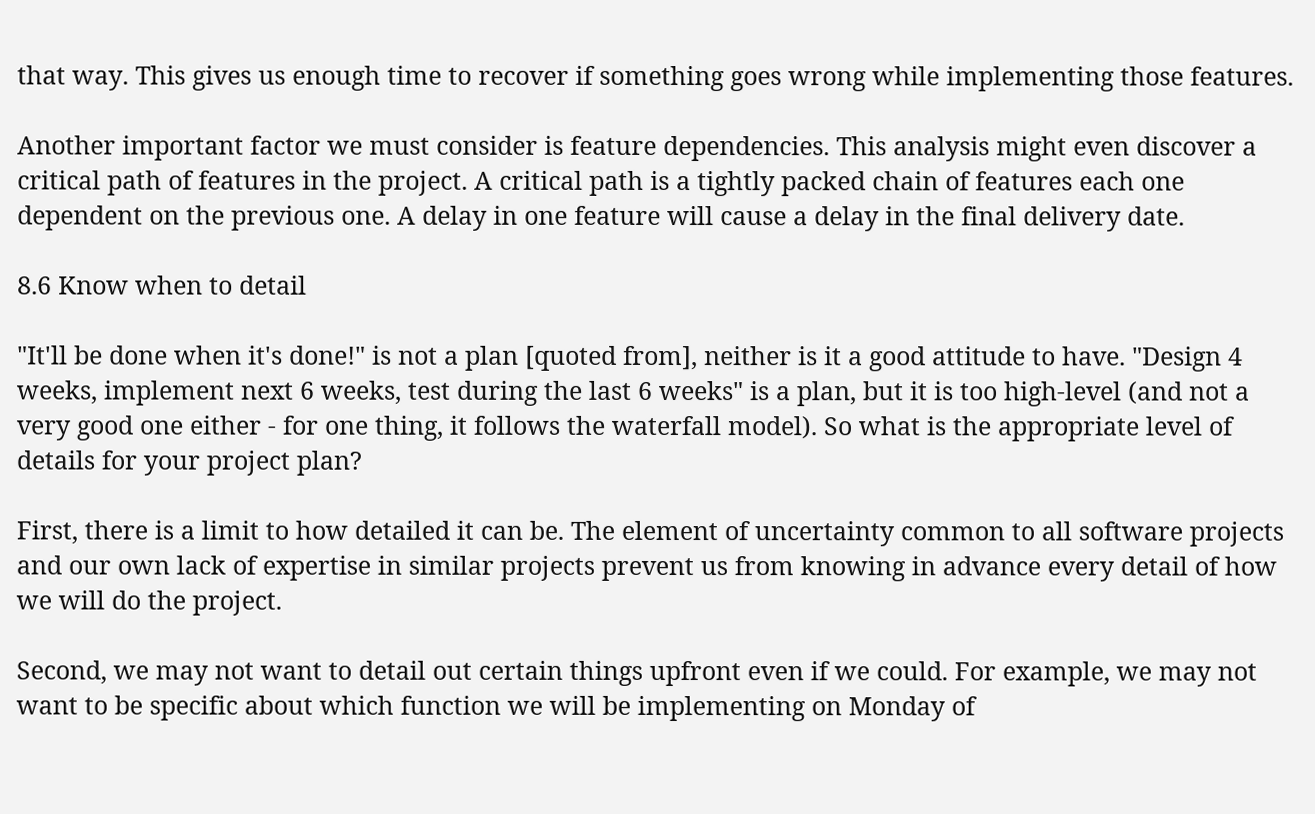that way. This gives us enough time to recover if something goes wrong while implementing those features.

Another important factor we must consider is feature dependencies. This analysis might even discover a critical path of features in the project. A critical path is a tightly packed chain of features each one dependent on the previous one. A delay in one feature will cause a delay in the final delivery date.

8.6 Know when to detail

"It'll be done when it's done!" is not a plan [quoted from], neither is it a good attitude to have. "Design 4 weeks, implement next 6 weeks, test during the last 6 weeks" is a plan, but it is too high-level (and not a very good one either - for one thing, it follows the waterfall model). So what is the appropriate level of details for your project plan?

First, there is a limit to how detailed it can be. The element of uncertainty common to all software projects and our own lack of expertise in similar projects prevent us from knowing in advance every detail of how we will do the project.

Second, we may not want to detail out certain things upfront even if we could. For example, we may not want to be specific about which function we will be implementing on Monday of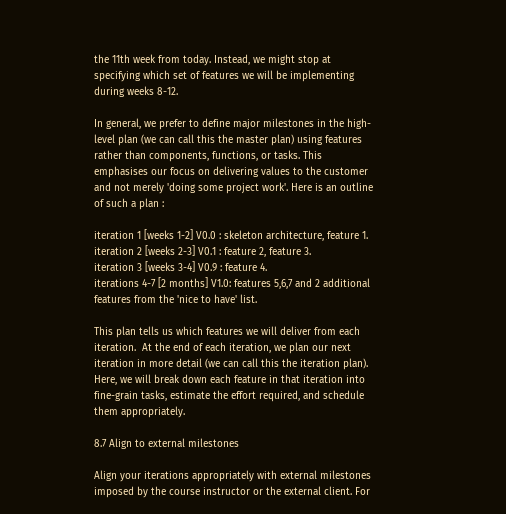the 11th week from today. Instead, we might stop at specifying which set of features we will be implementing during weeks 8-12.

In general, we prefer to define major milestones in the high-level plan (we can call this the master plan) using features rather than components, functions, or tasks. This emphasises our focus on delivering values to the customer and not merely 'doing some project work'. Here is an outline of such a plan :

iteration 1 [weeks 1-2] V0.0 : skeleton architecture, feature 1.
iteration 2 [weeks 2-3] V0.1 : feature 2, feature 3.
iteration 3 [weeks 3-4] V0.9 : feature 4.
iterations 4-7 [2 months] V1.0: features 5,6,7 and 2 additional features from the 'nice to have' list.

This plan tells us which features we will deliver from each iteration.  At the end of each iteration, we plan our next iteration in more detail (we can call this the iteration plan). Here, we will break down each feature in that iteration into fine-grain tasks, estimate the effort required, and schedule them appropriately.

8.7 Align to external milestones

Align your iterations appropriately with external milestones imposed by the course instructor or the external client. For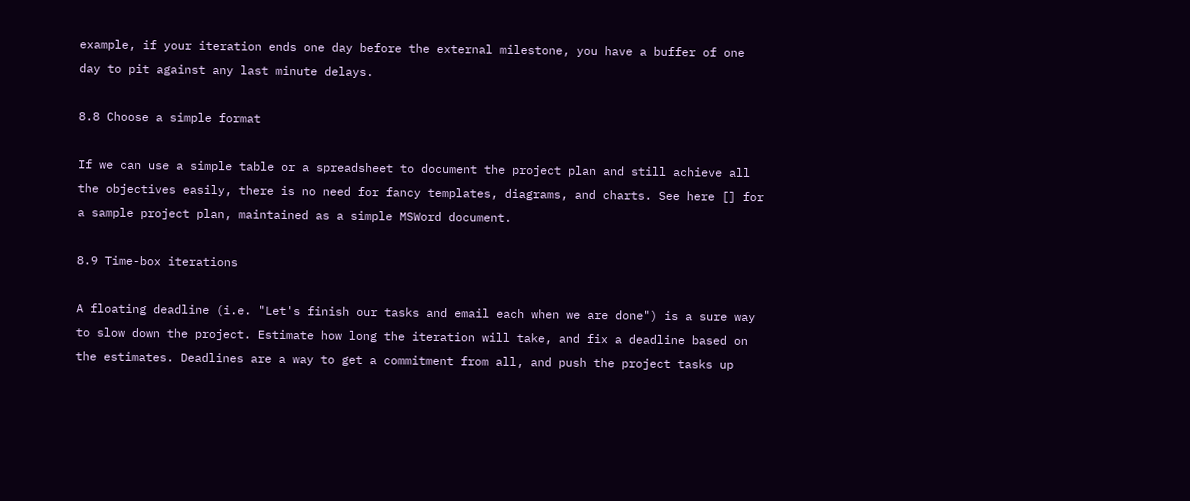example, if your iteration ends one day before the external milestone, you have a buffer of one day to pit against any last minute delays.

8.8 Choose a simple format

If we can use a simple table or a spreadsheet to document the project plan and still achieve all the objectives easily, there is no need for fancy templates, diagrams, and charts. See here [] for a sample project plan, maintained as a simple MSWord document.

8.9 Time-box iterations

A floating deadline (i.e. "Let's finish our tasks and email each when we are done") is a sure way to slow down the project. Estimate how long the iteration will take, and fix a deadline based on the estimates. Deadlines are a way to get a commitment from all, and push the project tasks up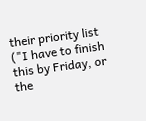their priority list ("I have to finish this by Friday, or the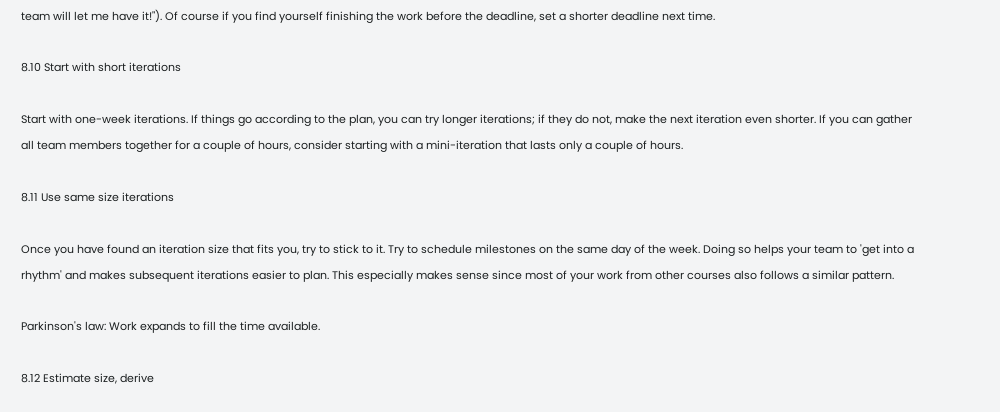team will let me have it!"). Of course if you find yourself finishing the work before the deadline, set a shorter deadline next time.

8.10 Start with short iterations

Start with one-week iterations. If things go according to the plan, you can try longer iterations; if they do not, make the next iteration even shorter. If you can gather all team members together for a couple of hours, consider starting with a mini-iteration that lasts only a couple of hours.

8.11 Use same size iterations

Once you have found an iteration size that fits you, try to stick to it. Try to schedule milestones on the same day of the week. Doing so helps your team to 'get into a rhythm' and makes subsequent iterations easier to plan. This especially makes sense since most of your work from other courses also follows a similar pattern.

Parkinson's law: Work expands to fill the time available.

8.12 Estimate size, derive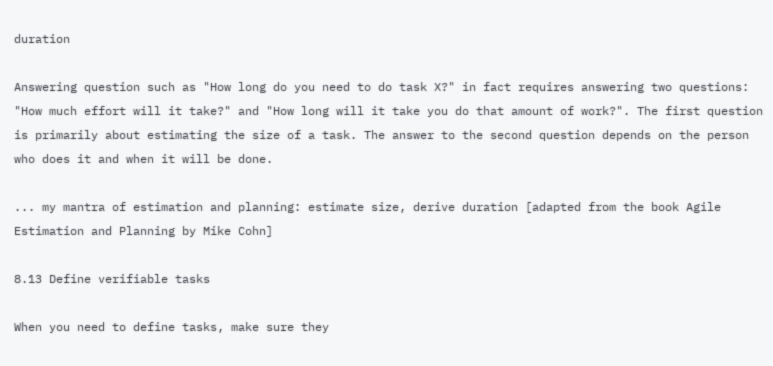duration

Answering question such as "How long do you need to do task X?" in fact requires answering two questions: "How much effort will it take?" and "How long will it take you do that amount of work?". The first question is primarily about estimating the size of a task. The answer to the second question depends on the person who does it and when it will be done.

... my mantra of estimation and planning: estimate size, derive duration [adapted from the book Agile Estimation and Planning by Mike Cohn]

8.13 Define verifiable tasks

When you need to define tasks, make sure they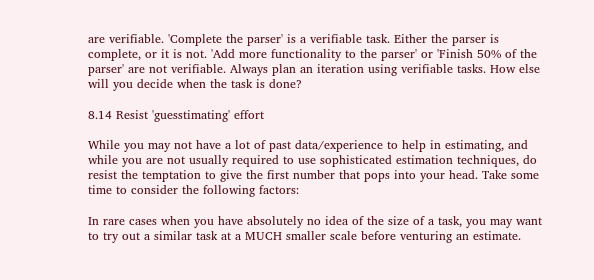are verifiable. 'Complete the parser' is a verifiable task. Either the parser is complete, or it is not. 'Add more functionality to the parser' or 'Finish 50% of the parser' are not verifiable. Always plan an iteration using verifiable tasks. How else will you decide when the task is done?

8.14 Resist 'guesstimating' effort

While you may not have a lot of past data/experience to help in estimating, and while you are not usually required to use sophisticated estimation techniques, do resist the temptation to give the first number that pops into your head. Take some time to consider the following factors:

In rare cases when you have absolutely no idea of the size of a task, you may want to try out a similar task at a MUCH smaller scale before venturing an estimate.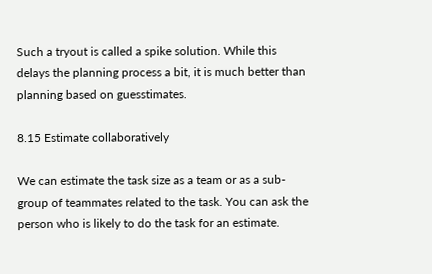Such a tryout is called a spike solution. While this delays the planning process a bit, it is much better than planning based on guesstimates.

8.15 Estimate collaboratively

We can estimate the task size as a team or as a sub-group of teammates related to the task. You can ask the person who is likely to do the task for an estimate.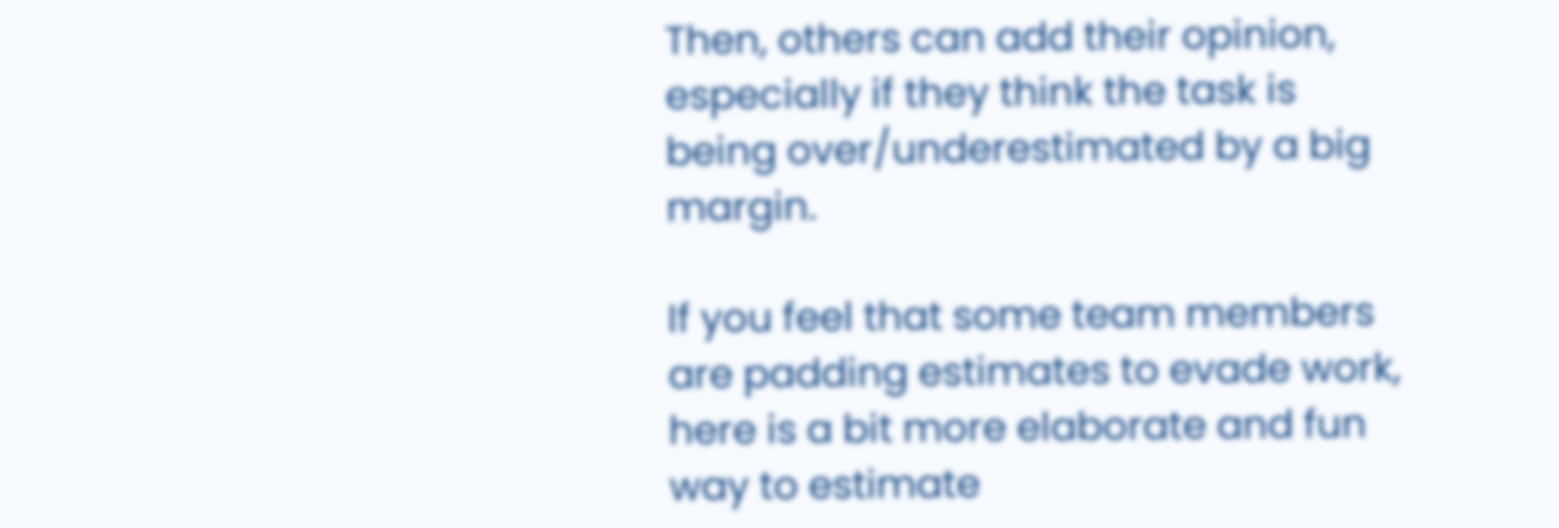Then, others can add their opinion, especially if they think the task is being over/underestimated by a big margin.

If you feel that some team members are padding estimates to evade work, here is a bit more elaborate and fun way to estimate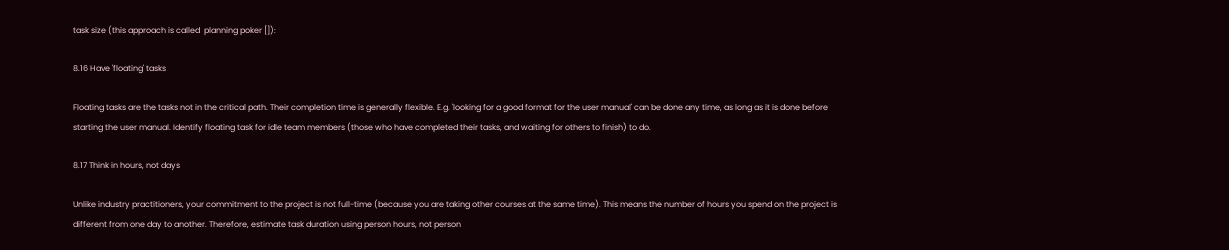task size (this approach is called  planning poker []):

8.16 Have 'floating' tasks

Floating tasks are the tasks not in the critical path. Their completion time is generally flexible. E.g. 'looking for a good format for the user manual' can be done any time, as long as it is done before starting the user manual. Identify floating task for idle team members (those who have completed their tasks, and waiting for others to finish) to do.

8.17 Think in hours, not days

Unlike industry practitioners, your commitment to the project is not full-time (because you are taking other courses at the same time). This means the number of hours you spend on the project is different from one day to another. Therefore, estimate task duration using person hours, not person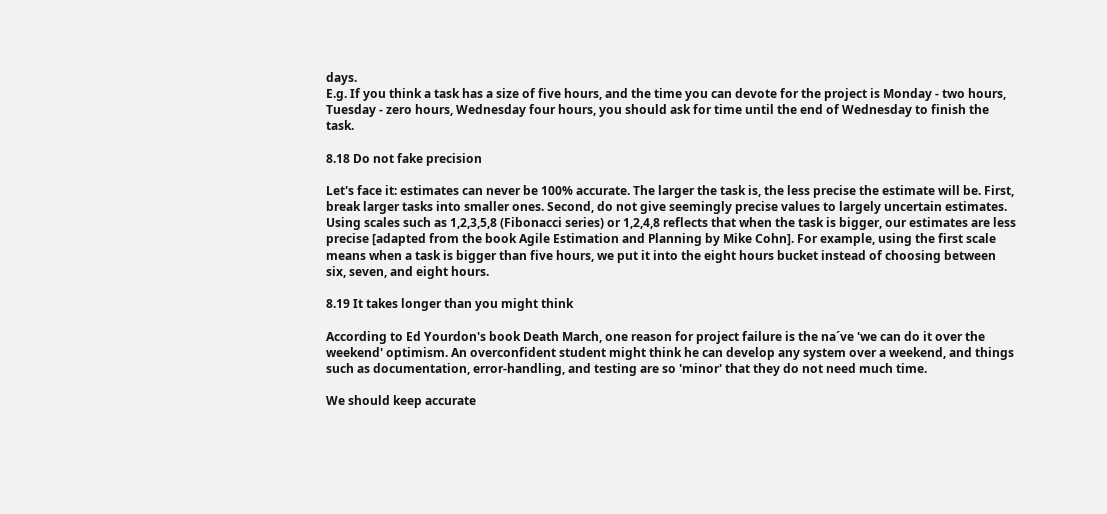days.
E.g. If you think a task has a size of five hours, and the time you can devote for the project is Monday - two hours, Tuesday - zero hours, Wednesday four hours, you should ask for time until the end of Wednesday to finish the task.

8.18 Do not fake precision

Let's face it: estimates can never be 100% accurate. The larger the task is, the less precise the estimate will be. First, break larger tasks into smaller ones. Second, do not give seemingly precise values to largely uncertain estimates. Using scales such as 1,2,3,5,8 (Fibonacci series) or 1,2,4,8 reflects that when the task is bigger, our estimates are less precise [adapted from the book Agile Estimation and Planning by Mike Cohn]. For example, using the first scale means when a task is bigger than five hours, we put it into the eight hours bucket instead of choosing between six, seven, and eight hours.

8.19 It takes longer than you might think

According to Ed Yourdon's book Death March, one reason for project failure is the na´ve 'we can do it over the weekend' optimism. An overconfident student might think he can develop any system over a weekend, and things such as documentation, error-handling, and testing are so 'minor' that they do not need much time.

We should keep accurate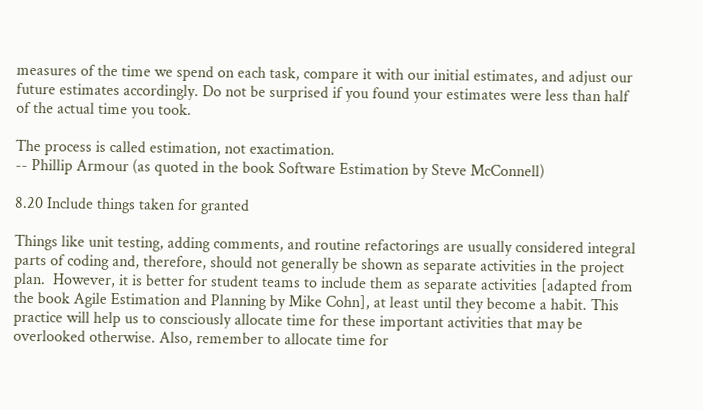measures of the time we spend on each task, compare it with our initial estimates, and adjust our future estimates accordingly. Do not be surprised if you found your estimates were less than half of the actual time you took.

The process is called estimation, not exactimation.
-- Phillip Armour (as quoted in the book Software Estimation by Steve McConnell)

8.20 Include things taken for granted

Things like unit testing, adding comments, and routine refactorings are usually considered integral parts of coding and, therefore, should not generally be shown as separate activities in the project plan.  However, it is better for student teams to include them as separate activities [adapted from the book Agile Estimation and Planning by Mike Cohn], at least until they become a habit. This practice will help us to consciously allocate time for these important activities that may be overlooked otherwise. Also, remember to allocate time for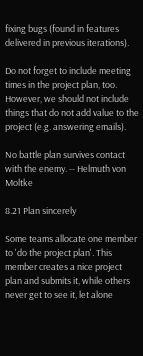fixing bugs (found in features delivered in previous iterations).

Do not forget to include meeting times in the project plan, too. However, we should not include things that do not add value to the project (e.g. answering emails).

No battle plan survives contact with the enemy. -- Helmuth von Moltke

8.21 Plan sincerely

Some teams allocate one member to 'do the project plan'. This member creates a nice project plan and submits it, while others never get to see it, let alone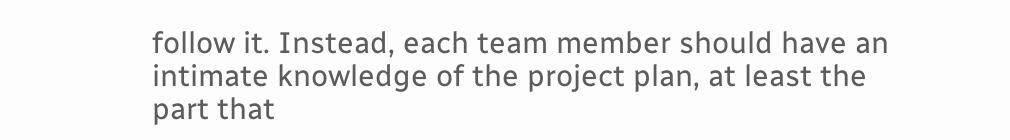follow it. Instead, each team member should have an intimate knowledge of the project plan, at least the part that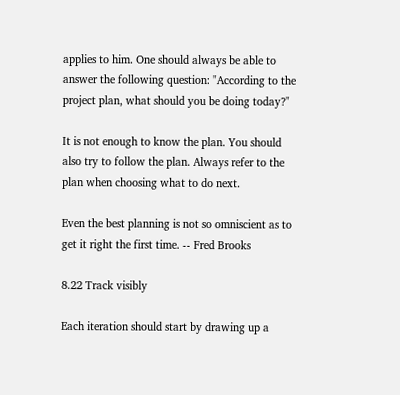applies to him. One should always be able to answer the following question: "According to the project plan, what should you be doing today?"

It is not enough to know the plan. You should also try to follow the plan. Always refer to the plan when choosing what to do next.

Even the best planning is not so omniscient as to get it right the first time. -- Fred Brooks

8.22 Track visibly

Each iteration should start by drawing up a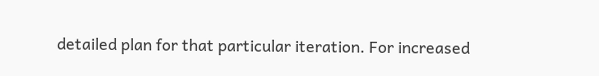detailed plan for that particular iteration. For increased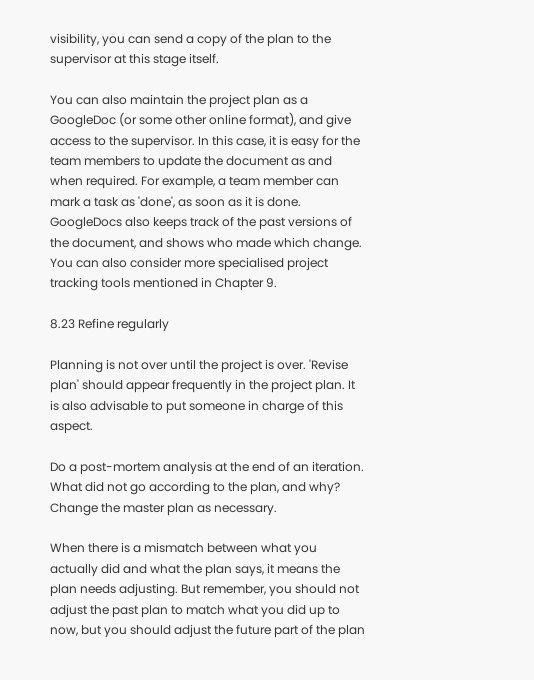visibility, you can send a copy of the plan to the supervisor at this stage itself.

You can also maintain the project plan as a GoogleDoc (or some other online format), and give access to the supervisor. In this case, it is easy for the team members to update the document as and when required. For example, a team member can mark a task as 'done', as soon as it is done. GoogleDocs also keeps track of the past versions of the document, and shows who made which change. You can also consider more specialised project tracking tools mentioned in Chapter 9.

8.23 Refine regularly

Planning is not over until the project is over. 'Revise plan' should appear frequently in the project plan. It is also advisable to put someone in charge of this aspect.

Do a post-mortem analysis at the end of an iteration. What did not go according to the plan, and why? Change the master plan as necessary.

When there is a mismatch between what you actually did and what the plan says, it means the plan needs adjusting. But remember, you should not adjust the past plan to match what you did up to now, but you should adjust the future part of the plan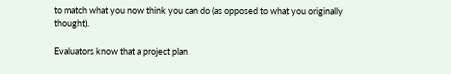to match what you now think you can do (as opposed to what you originally thought).

Evaluators know that a project plan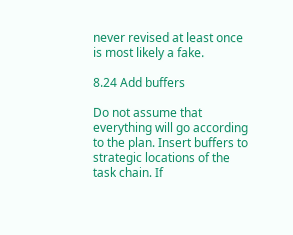never revised at least once is most likely a fake.

8.24 Add buffers

Do not assume that everything will go according to the plan. Insert buffers to strategic locations of the task chain. If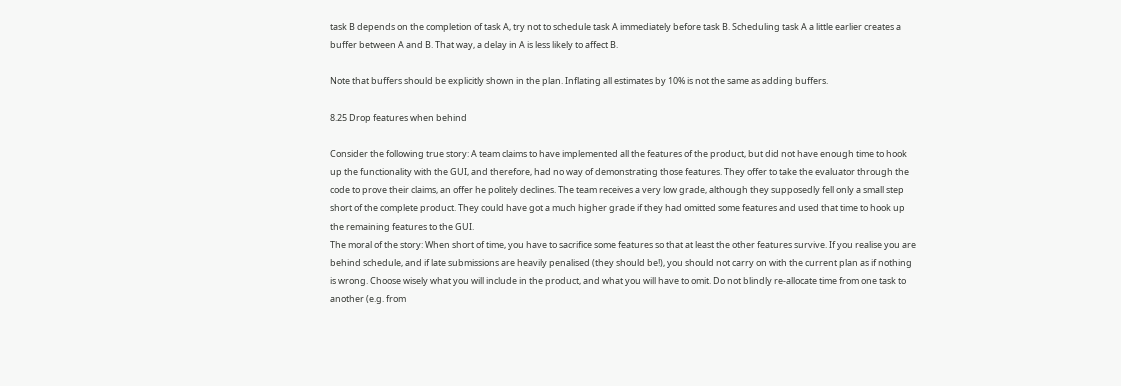task B depends on the completion of task A, try not to schedule task A immediately before task B. Scheduling task A a little earlier creates a buffer between A and B. That way, a delay in A is less likely to affect B.

Note that buffers should be explicitly shown in the plan. Inflating all estimates by 10% is not the same as adding buffers.

8.25 Drop features when behind

Consider the following true story: A team claims to have implemented all the features of the product, but did not have enough time to hook up the functionality with the GUI, and therefore, had no way of demonstrating those features. They offer to take the evaluator through the code to prove their claims, an offer he politely declines. The team receives a very low grade, although they supposedly fell only a small step short of the complete product. They could have got a much higher grade if they had omitted some features and used that time to hook up the remaining features to the GUI.
The moral of the story: When short of time, you have to sacrifice some features so that at least the other features survive. If you realise you are behind schedule, and if late submissions are heavily penalised (they should be!), you should not carry on with the current plan as if nothing is wrong. Choose wisely what you will include in the product, and what you will have to omit. Do not blindly re-allocate time from one task to another (e.g. from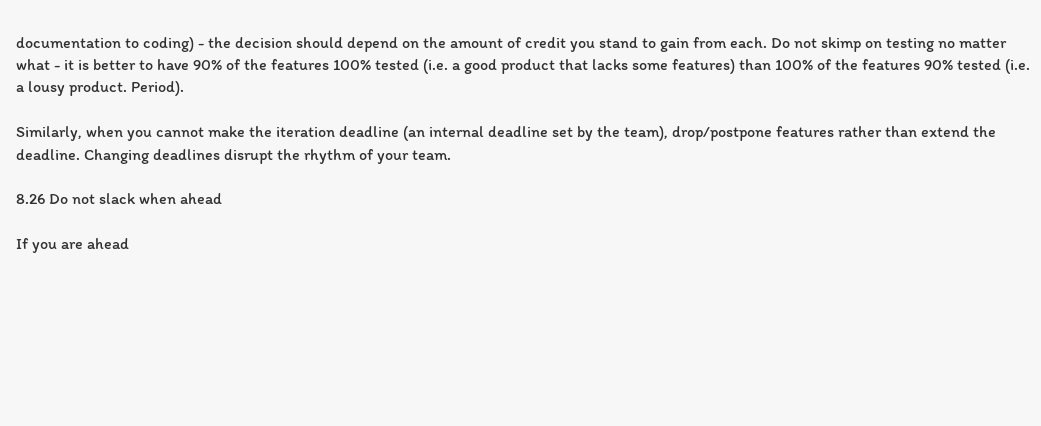documentation to coding) - the decision should depend on the amount of credit you stand to gain from each. Do not skimp on testing no matter what - it is better to have 90% of the features 100% tested (i.e. a good product that lacks some features) than 100% of the features 90% tested (i.e. a lousy product. Period).

Similarly, when you cannot make the iteration deadline (an internal deadline set by the team), drop/postpone features rather than extend the deadline. Changing deadlines disrupt the rhythm of your team.

8.26 Do not slack when ahead

If you are ahead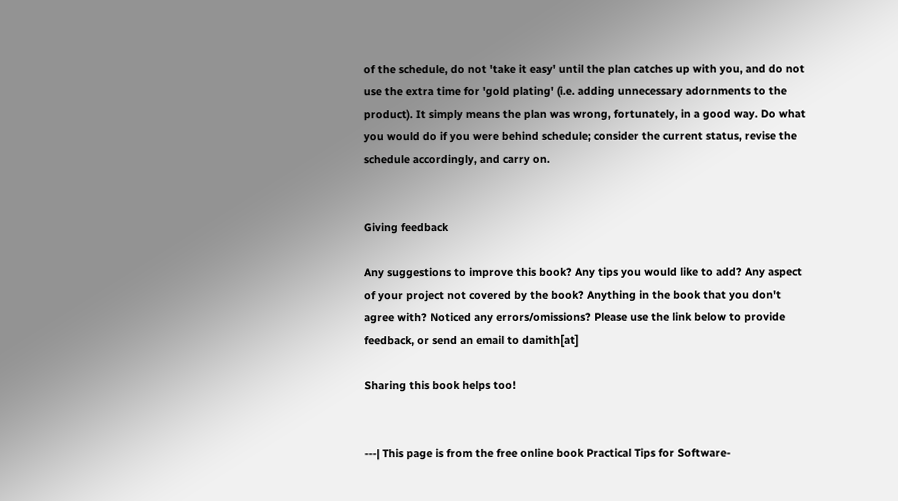of the schedule, do not 'take it easy' until the plan catches up with you, and do not use the extra time for 'gold plating' (i.e. adding unnecessary adornments to the product). It simply means the plan was wrong, fortunately, in a good way. Do what you would do if you were behind schedule; consider the current status, revise the schedule accordingly, and carry on.


Giving feedback

Any suggestions to improve this book? Any tips you would like to add? Any aspect of your project not covered by the book? Anything in the book that you don't agree with? Noticed any errors/omissions? Please use the link below to provide feedback, or send an email to damith[at]

Sharing this book helps too!


---| This page is from the free online book Practical Tips for Software-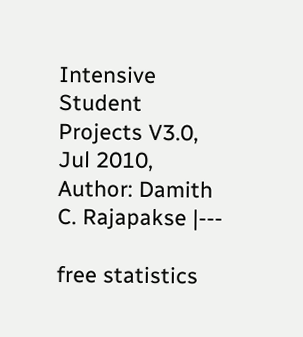Intensive Student Projects V3.0, Jul 2010, Author: Damith C. Rajapakse |---

free statistics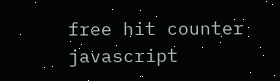free hit counter javascript